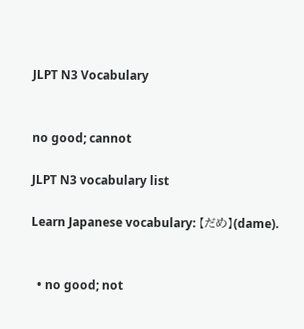JLPT N3 Vocabulary


no good; cannot

JLPT N3 vocabulary list

Learn Japanese vocabulary: 【だめ】(dame).


  • no good; not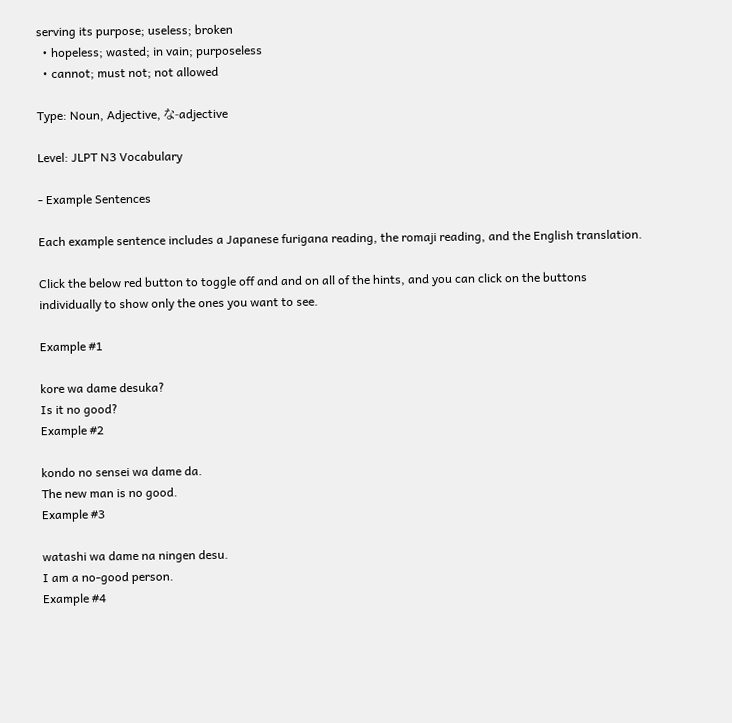serving its purpose; useless; broken
  • hopeless; wasted; in vain; purposeless
  • cannot; must not; not allowed

Type: Noun, Adjective, な-adjective

Level: JLPT N3 Vocabulary

- Example Sentences

Each example sentence includes a Japanese furigana reading, the romaji reading, and the English translation.

Click the below red button to toggle off and and on all of the hints, and you can click on the buttons individually to show only the ones you want to see.

Example #1

kore wa dame desuka?
Is it no good?
Example #2

kondo no sensei wa dame da.
The new man is no good.
Example #3

watashi wa dame na ningen desu.
I am a no-good person.
Example #4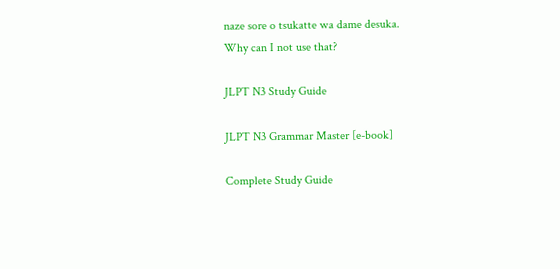naze sore o tsukatte wa dame desuka.
Why can I not use that?

JLPT N3 Study Guide

JLPT N3 Grammar Master [e-book]

Complete Study Guide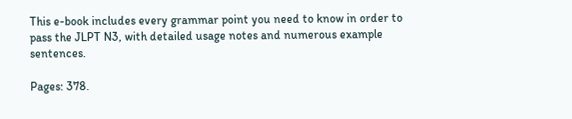This e-book includes every grammar point you need to know in order to pass the JLPT N3, with detailed usage notes and numerous example sentences.

Pages: 378.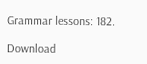Grammar lessons: 182.

Download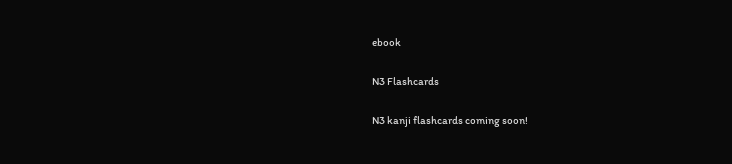ebook

N3 Flashcards

N3 kanji flashcards coming soon!